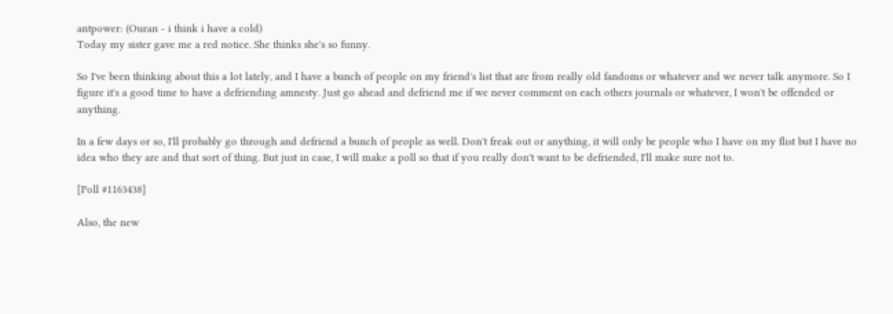antpower: (Ouran - i think i have a cold)
Today my sister gave me a red notice. She thinks she's so funny.

So I've been thinking about this a lot lately, and I have a bunch of people on my friend's list that are from really old fandoms or whatever and we never talk anymore. So I figure it's a good time to have a defriending amnesty. Just go ahead and defriend me if we never comment on each others journals or whatever, I won't be offended or anything.

In a few days or so, I'll probably go through and defriend a bunch of people as well. Don't freak out or anything, it will only be people who I have on my flist but I have no idea who they are and that sort of thing. But just in case, I will make a poll so that if you really don't want to be defriended, I'll make sure not to.

[Poll #1163438]

Also, the new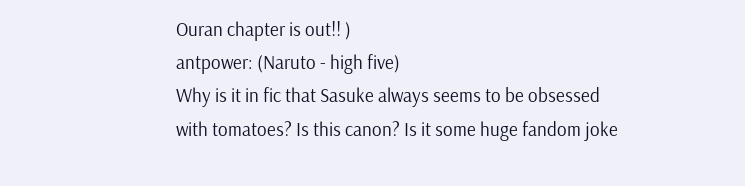Ouran chapter is out!! )
antpower: (Naruto - high five)
Why is it in fic that Sasuke always seems to be obsessed with tomatoes? Is this canon? Is it some huge fandom joke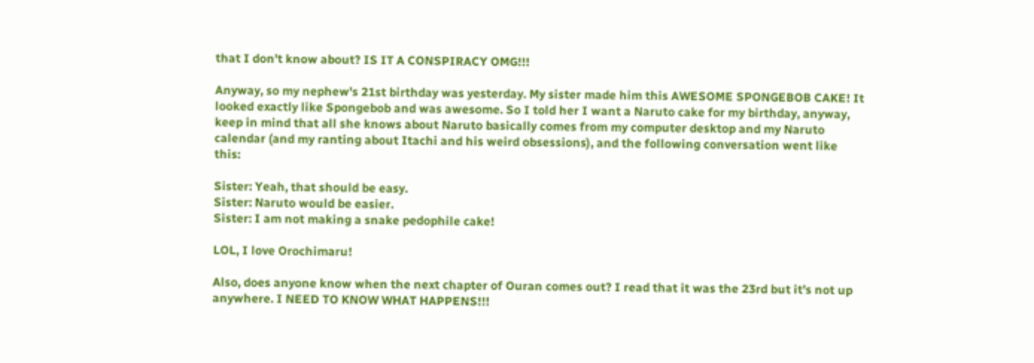that I don't know about? IS IT A CONSPIRACY OMG!!!

Anyway, so my nephew's 21st birthday was yesterday. My sister made him this AWESOME SPONGEBOB CAKE! It looked exactly like Spongebob and was awesome. So I told her I want a Naruto cake for my birthday, anyway, keep in mind that all she knows about Naruto basically comes from my computer desktop and my Naruto calendar (and my ranting about Itachi and his weird obsessions), and the following conversation went like this:

Sister: Yeah, that should be easy.
Sister: Naruto would be easier.
Sister: I am not making a snake pedophile cake!

LOL, I love Orochimaru!

Also, does anyone know when the next chapter of Ouran comes out? I read that it was the 23rd but it's not up anywhere. I NEED TO KNOW WHAT HAPPENS!!!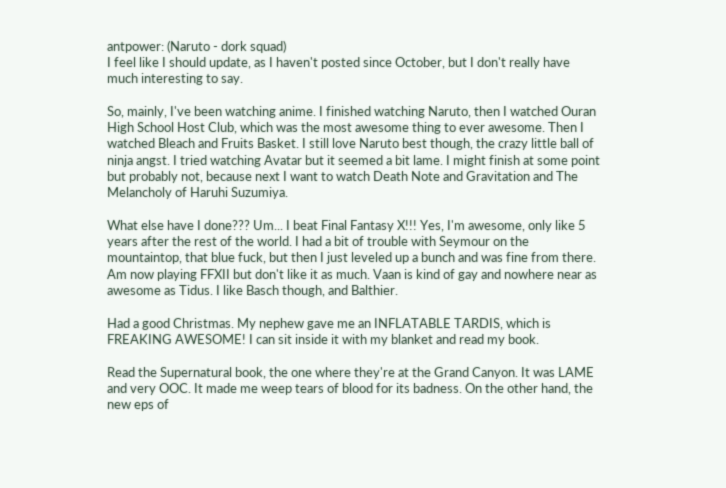antpower: (Naruto - dork squad)
I feel like I should update, as I haven't posted since October, but I don't really have much interesting to say.

So, mainly, I've been watching anime. I finished watching Naruto, then I watched Ouran High School Host Club, which was the most awesome thing to ever awesome. Then I watched Bleach and Fruits Basket. I still love Naruto best though, the crazy little ball of ninja angst. I tried watching Avatar but it seemed a bit lame. I might finish at some point but probably not, because next I want to watch Death Note and Gravitation and The Melancholy of Haruhi Suzumiya.

What else have I done??? Um... I beat Final Fantasy X!!! Yes, I'm awesome, only like 5 years after the rest of the world. I had a bit of trouble with Seymour on the mountaintop, that blue fuck, but then I just leveled up a bunch and was fine from there. Am now playing FFXII but don't like it as much. Vaan is kind of gay and nowhere near as awesome as Tidus. I like Basch though, and Balthier.

Had a good Christmas. My nephew gave me an INFLATABLE TARDIS, which is FREAKING AWESOME! I can sit inside it with my blanket and read my book.

Read the Supernatural book, the one where they're at the Grand Canyon. It was LAME and very OOC. It made me weep tears of blood for its badness. On the other hand, the new eps of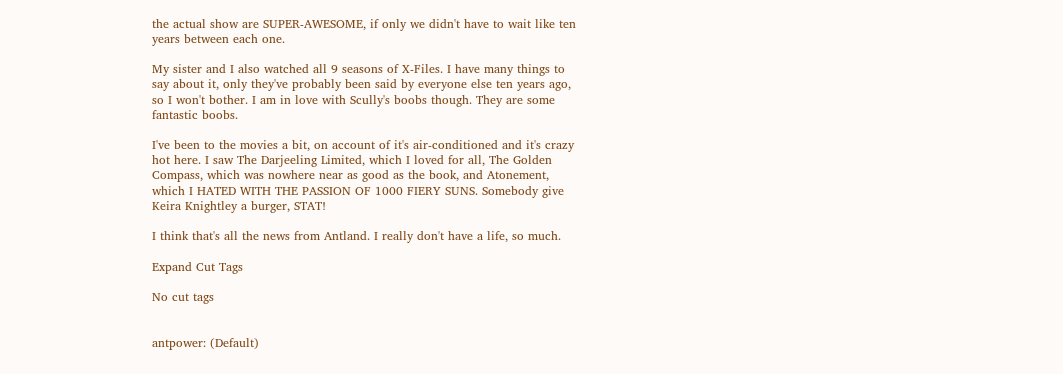the actual show are SUPER-AWESOME, if only we didn't have to wait like ten years between each one.

My sister and I also watched all 9 seasons of X-Files. I have many things to say about it, only they've probably been said by everyone else ten years ago, so I won't bother. I am in love with Scully's boobs though. They are some fantastic boobs.

I've been to the movies a bit, on account of it's air-conditioned and it's crazy hot here. I saw The Darjeeling Limited, which I loved for all, The Golden Compass, which was nowhere near as good as the book, and Atonement, which I HATED WITH THE PASSION OF 1000 FIERY SUNS. Somebody give Keira Knightley a burger, STAT!

I think that's all the news from Antland. I really don't have a life, so much.

Expand Cut Tags

No cut tags


antpower: (Default)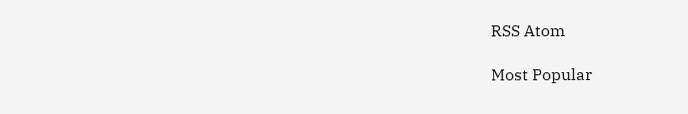RSS Atom

Most Popular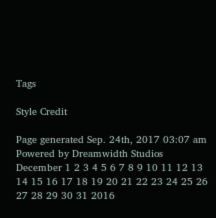Tags

Style Credit

Page generated Sep. 24th, 2017 03:07 am
Powered by Dreamwidth Studios
December 1 2 3 4 5 6 7 8 9 10 11 12 13 14 15 16 17 18 19 20 21 22 23 24 25 26 27 28 29 30 31 2016